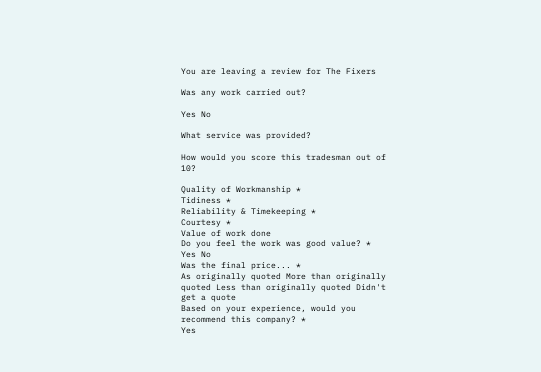You are leaving a review for The Fixers

Was any work carried out?

Yes No

What service was provided?

How would you score this tradesman out of 10?

Quality of Workmanship *
Tidiness *
Reliability & Timekeeping *
Courtesy *
Value of work done
Do you feel the work was good value? *
Yes No
Was the final price... *
As originally quoted More than originally quoted Less than originally quoted Didn't get a quote
Based on your experience, would you recommend this company? *
Yes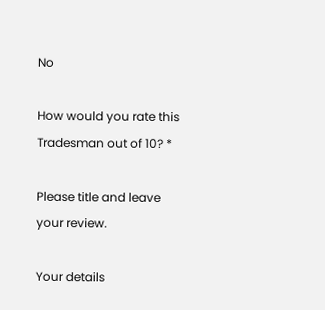No

How would you rate this Tradesman out of 10? *

Please title and leave your review.

Your details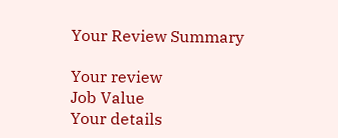Your Review Summary

Your review
Job Value
Your details